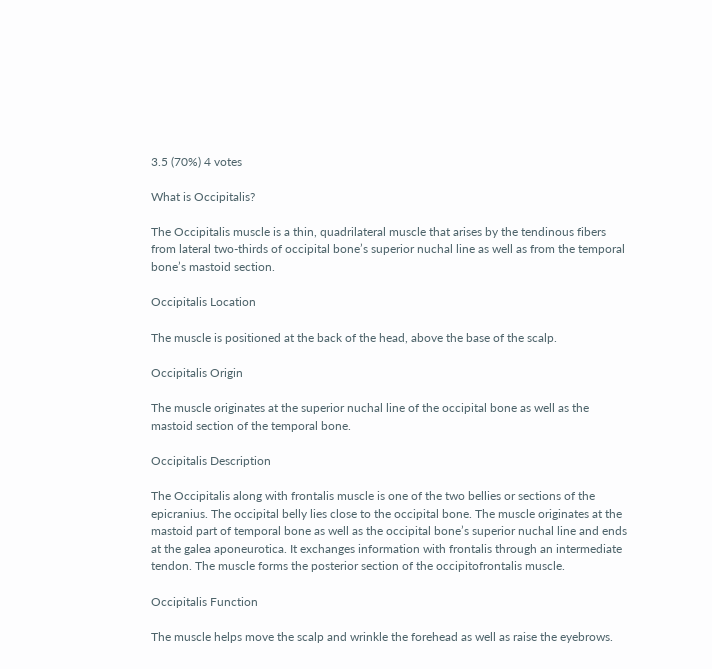3.5 (70%) 4 votes

What is Occipitalis?

The Occipitalis muscle is a thin, quadrilateral muscle that arises by the tendinous fibers from lateral two-thirds of occipital bone’s superior nuchal line as well as from the temporal bone’s mastoid section.

Occipitalis Location

The muscle is positioned at the back of the head, above the base of the scalp.

Occipitalis Origin

The muscle originates at the superior nuchal line of the occipital bone as well as the mastoid section of the temporal bone.

Occipitalis Description

The Occipitalis along with frontalis muscle is one of the two bellies or sections of the epicranius. The occipital belly lies close to the occipital bone. The muscle originates at the mastoid part of temporal bone as well as the occipital bone’s superior nuchal line and ends at the galea aponeurotica. It exchanges information with frontalis through an intermediate tendon. The muscle forms the posterior section of the occipitofrontalis muscle.

Occipitalis Function

The muscle helps move the scalp and wrinkle the forehead as well as raise the eyebrows.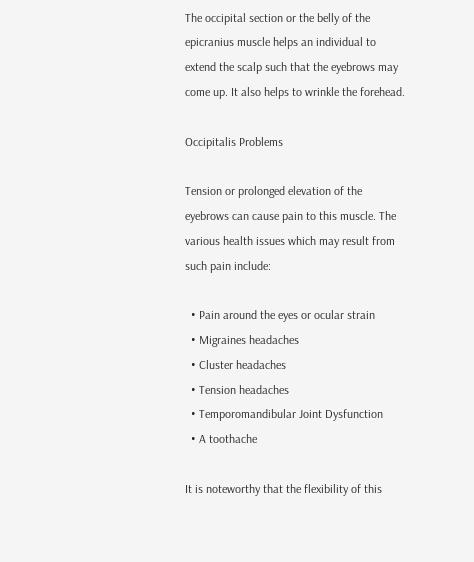The occipital section or the belly of the epicranius muscle helps an individual to extend the scalp such that the eyebrows may come up. It also helps to wrinkle the forehead.

Occipitalis Problems

Tension or prolonged elevation of the eyebrows can cause pain to this muscle. The various health issues which may result from such pain include:

  • Pain around the eyes or ocular strain
  • Migraines headaches
  • Cluster headaches
  • Tension headaches
  • Temporomandibular Joint Dysfunction
  • A toothache

It is noteworthy that the flexibility of this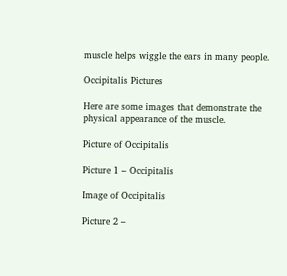muscle helps wiggle the ears in many people.

Occipitalis Pictures

Here are some images that demonstrate the physical appearance of the muscle.

Picture of Occipitalis

Picture 1 – Occipitalis

Image of Occipitalis

Picture 2 –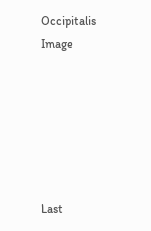Occipitalis Image






Last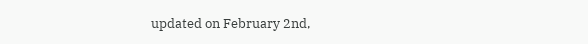updated on February 2nd,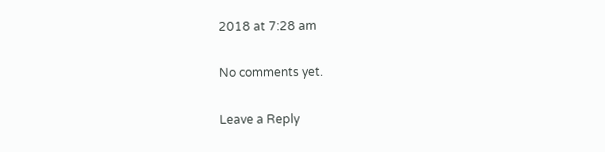2018 at 7:28 am

No comments yet.

Leave a Reply